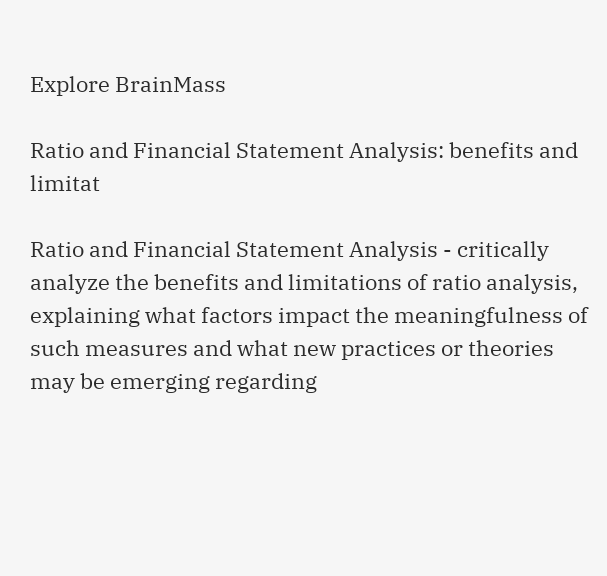Explore BrainMass

Ratio and Financial Statement Analysis: benefits and limitat

Ratio and Financial Statement Analysis - critically analyze the benefits and limitations of ratio analysis, explaining what factors impact the meaningfulness of such measures and what new practices or theories may be emerging regarding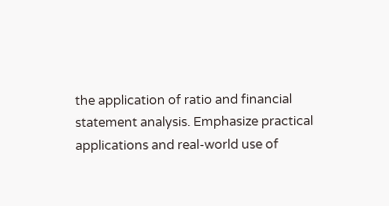the application of ratio and financial statement analysis. Emphasize practical applications and real-world use of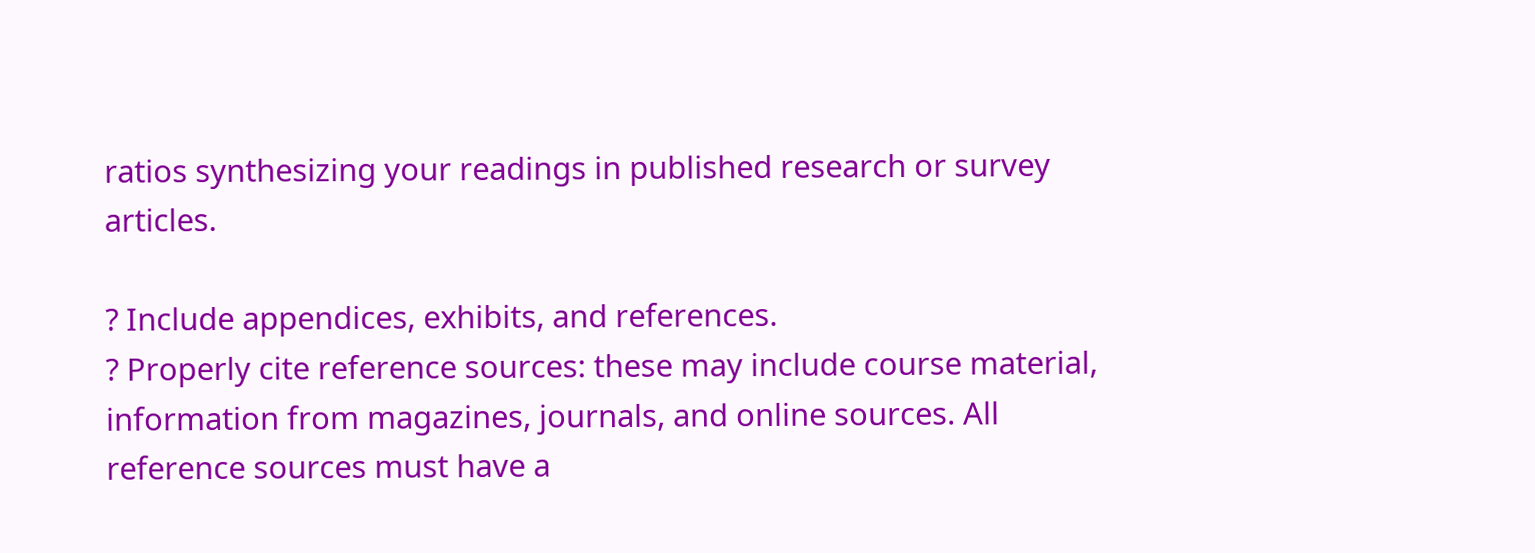ratios synthesizing your readings in published research or survey articles.

? Include appendices, exhibits, and references.
? Properly cite reference sources: these may include course material, information from magazines, journals, and online sources. All reference sources must have a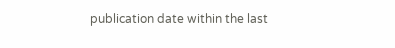publication date within the last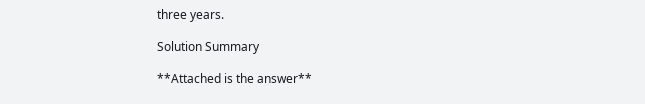three years.

Solution Summary

**Attached is the answer**